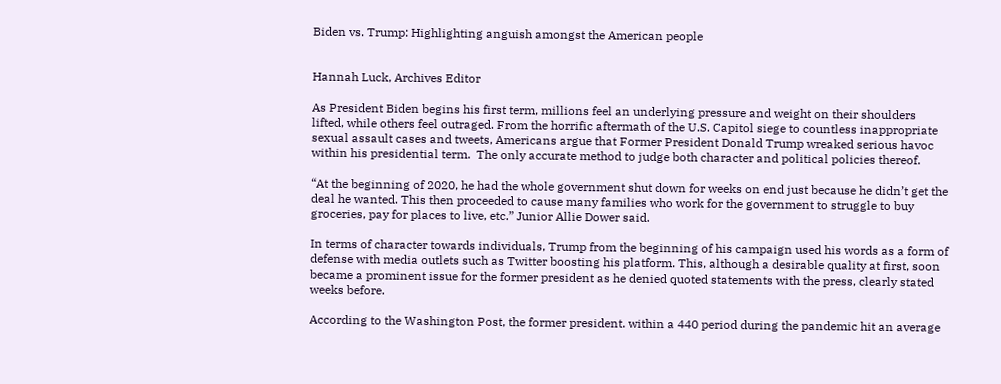Biden vs. Trump: Highlighting anguish amongst the American people


Hannah Luck, Archives Editor

As President Biden begins his first term, millions feel an underlying pressure and weight on their shoulders lifted, while others feel outraged. From the horrific aftermath of the U.S. Capitol siege to countless inappropriate sexual assault cases and tweets, Americans argue that Former President Donald Trump wreaked serious havoc within his presidential term.  The only accurate method to judge both character and political policies thereof.

“At the beginning of 2020, he had the whole government shut down for weeks on end just because he didn’t get the deal he wanted. This then proceeded to cause many families who work for the government to struggle to buy groceries, pay for places to live, etc.” Junior Allie Dower said.

In terms of character towards individuals, Trump from the beginning of his campaign used his words as a form of defense with media outlets such as Twitter boosting his platform. This, although a desirable quality at first, soon became a prominent issue for the former president as he denied quoted statements with the press, clearly stated weeks before.

According to the Washington Post, the former president. within a 440 period during the pandemic hit an average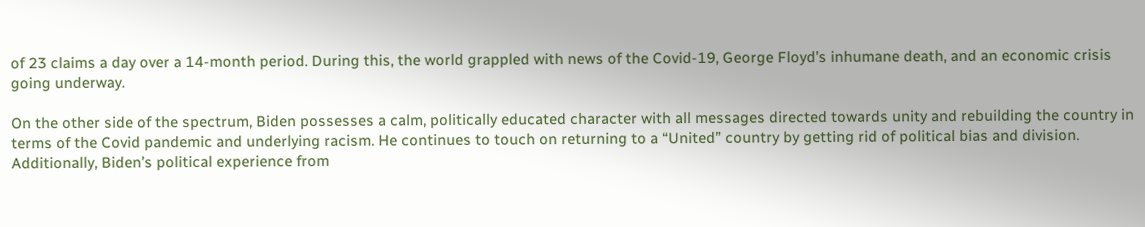of 23 claims a day over a 14-month period. During this, the world grappled with news of the Covid-19, George Floyd’s inhumane death, and an economic crisis going underway.

On the other side of the spectrum, Biden possesses a calm, politically educated character with all messages directed towards unity and rebuilding the country in terms of the Covid pandemic and underlying racism. He continues to touch on returning to a “United” country by getting rid of political bias and division. Additionally, Biden’s political experience from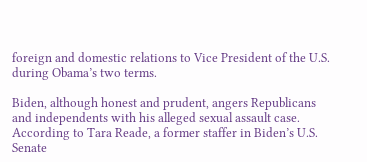foreign and domestic relations to Vice President of the U.S. during Obama’s two terms.

Biden, although honest and prudent, angers Republicans and independents with his alleged sexual assault case. According to Tara Reade, a former staffer in Biden’s U.S. Senate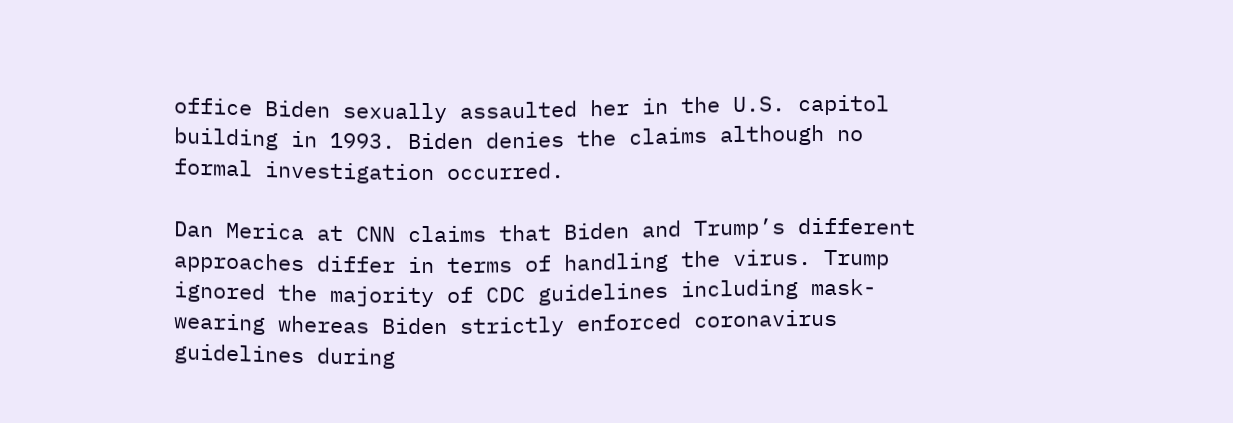office Biden sexually assaulted her in the U.S. capitol building in 1993. Biden denies the claims although no formal investigation occurred.

Dan Merica at CNN claims that Biden and Trump’s different approaches differ in terms of handling the virus. Trump ignored the majority of CDC guidelines including mask-wearing whereas Biden strictly enforced coronavirus guidelines during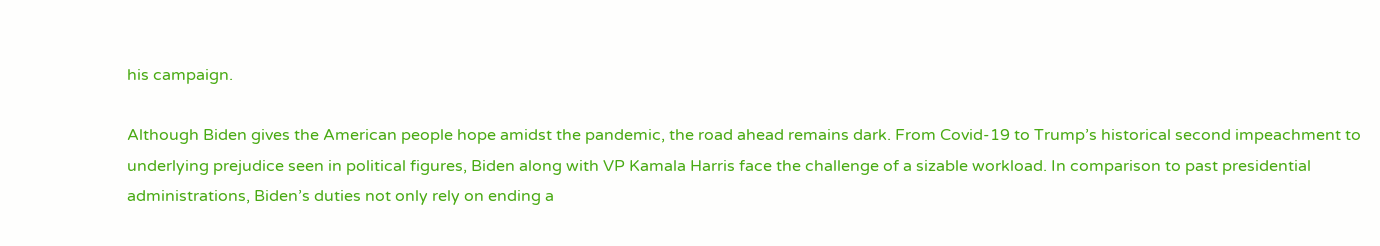his campaign.

Although Biden gives the American people hope amidst the pandemic, the road ahead remains dark. From Covid-19 to Trump’s historical second impeachment to underlying prejudice seen in political figures, Biden along with VP Kamala Harris face the challenge of a sizable workload. In comparison to past presidential administrations, Biden’s duties not only rely on ending a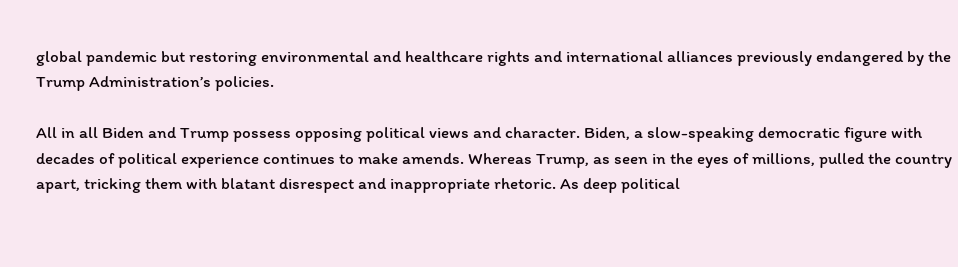global pandemic but restoring environmental and healthcare rights and international alliances previously endangered by the Trump Administration’s policies.

All in all Biden and Trump possess opposing political views and character. Biden, a slow-speaking democratic figure with decades of political experience continues to make amends. Whereas Trump, as seen in the eyes of millions, pulled the country apart, tricking them with blatant disrespect and inappropriate rhetoric. As deep political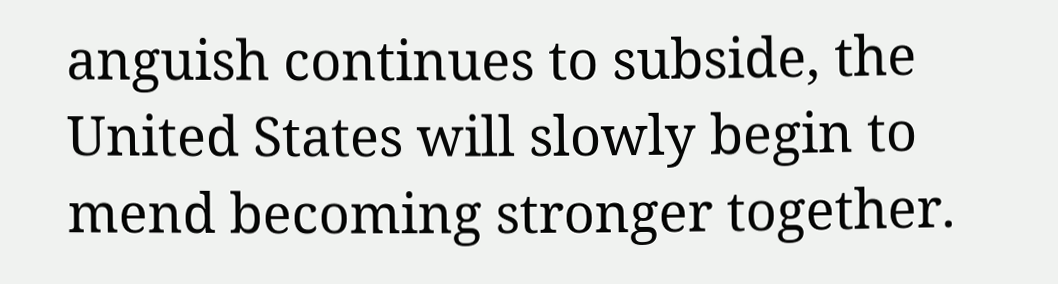anguish continues to subside, the United States will slowly begin to mend becoming stronger together.